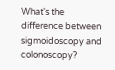What's the difference between sigmoidoscopy and colonoscopy?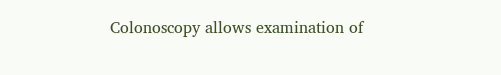Colonoscopy allows examination of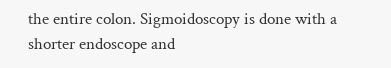the entire colon. Sigmoidoscopy is done with a shorter endoscope and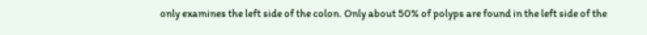only examines the left side of the colon. Only about 50% of polyps are found in the left side of the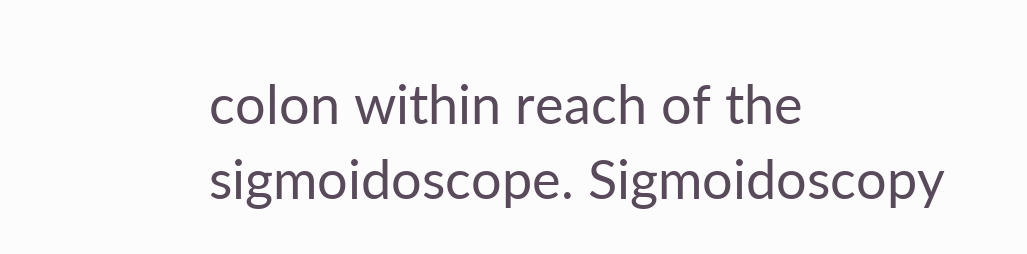colon within reach of the sigmoidoscope. Sigmoidoscopy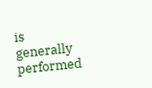is generally performed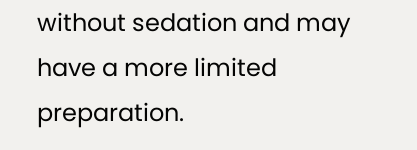without sedation and may have a more limited preparation.